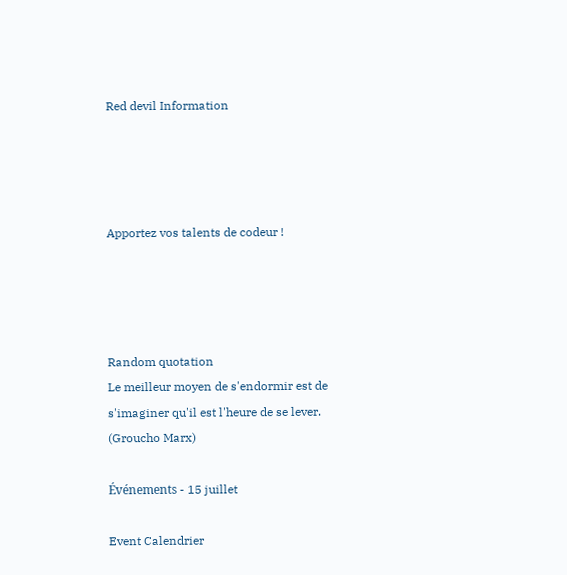Red devil Information




Apportez vos talents de codeur !




Random quotation
Le meilleur moyen de s'endormir est de s'imaginer qu'il est l'heure de se lever.
(Groucho Marx)

Événements - 15 juillet

Event Calendrier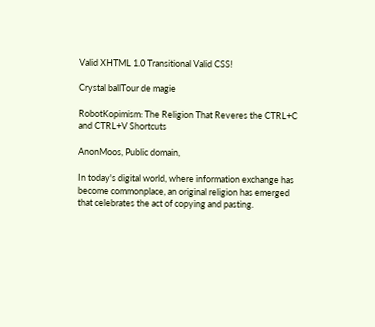Valid XHTML 1.0 Transitional Valid CSS!

Crystal ballTour de magie

RobotKopimism: The Religion That Reveres the CTRL+C and CTRL+V Shortcuts

AnonMoos, Public domain,

In today's digital world, where information exchange has become commonplace, an original religion has emerged that celebrates the act of copying and pasting.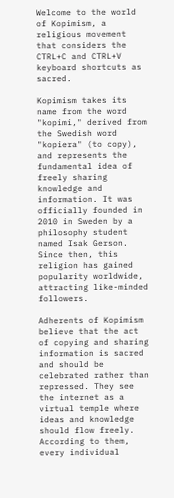Welcome to the world of Kopimism, a religious movement that considers the CTRL+C and CTRL+V keyboard shortcuts as sacred.

Kopimism takes its name from the word "kopimi," derived from the Swedish word "kopiera" (to copy), and represents the fundamental idea of freely sharing knowledge and information. It was officially founded in 2010 in Sweden by a philosophy student named Isak Gerson. Since then, this religion has gained popularity worldwide, attracting like-minded followers.

Adherents of Kopimism believe that the act of copying and sharing information is sacred and should be celebrated rather than repressed. They see the internet as a virtual temple where ideas and knowledge should flow freely. According to them, every individual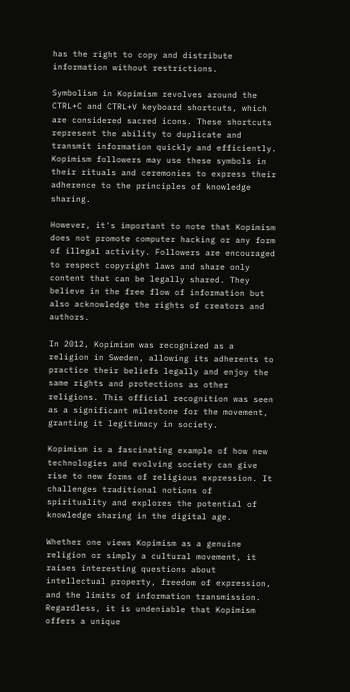has the right to copy and distribute information without restrictions.

Symbolism in Kopimism revolves around the CTRL+C and CTRL+V keyboard shortcuts, which are considered sacred icons. These shortcuts represent the ability to duplicate and transmit information quickly and efficiently. Kopimism followers may use these symbols in their rituals and ceremonies to express their adherence to the principles of knowledge sharing.

However, it's important to note that Kopimism does not promote computer hacking or any form of illegal activity. Followers are encouraged to respect copyright laws and share only content that can be legally shared. They believe in the free flow of information but also acknowledge the rights of creators and authors.

In 2012, Kopimism was recognized as a religion in Sweden, allowing its adherents to practice their beliefs legally and enjoy the same rights and protections as other religions. This official recognition was seen as a significant milestone for the movement, granting it legitimacy in society.

Kopimism is a fascinating example of how new technologies and evolving society can give rise to new forms of religious expression. It challenges traditional notions of spirituality and explores the potential of knowledge sharing in the digital age.

Whether one views Kopimism as a genuine religion or simply a cultural movement, it raises interesting questions about intellectual property, freedom of expression, and the limits of information transmission. Regardless, it is undeniable that Kopimism offers a unique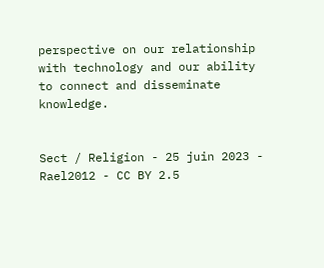perspective on our relationship with technology and our ability to connect and disseminate knowledge.


Sect / Religion - 25 juin 2023 - Rael2012 - CC BY 2.5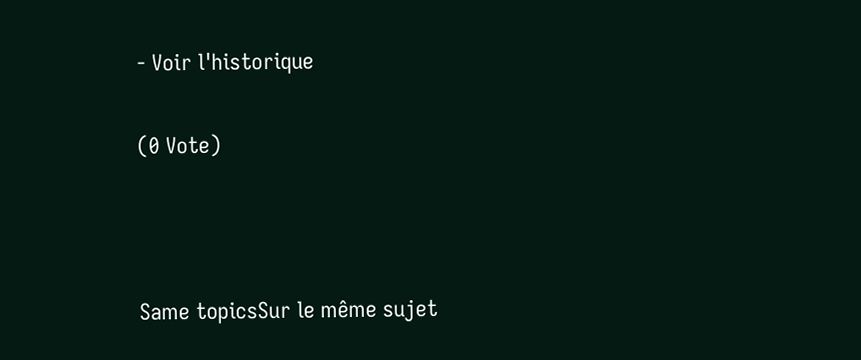- Voir l'historique

(0 Vote)



Same topicsSur le même sujet